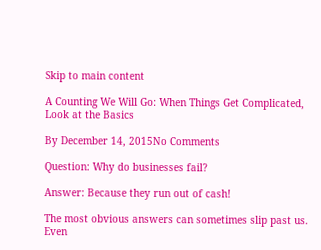Skip to main content

A Counting We Will Go: When Things Get Complicated, Look at the Basics

By December 14, 2015No Comments

Question: Why do businesses fail?

Answer: Because they run out of cash!

The most obvious answers can sometimes slip past us. Even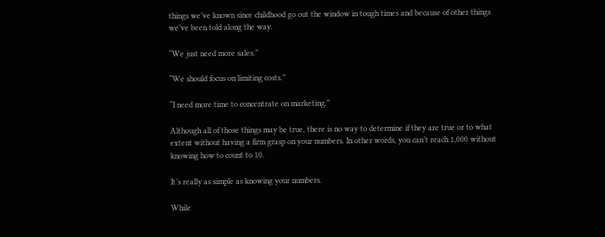things we’ve known since childhood go out the window in tough times and because of other things we’ve been told along the way.

“We just need more sales.”

“We should focus on limiting costs.”

“I need more time to concentrate on marketing.”

Although all of those things may be true, there is no way to determine if they are true or to what extent without having a firm grasp on your numbers. In other words, you can’t reach 1,000 without knowing how to count to 10.

It’s really as simple as knowing your numbers.

While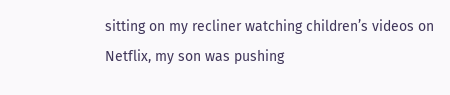sitting on my recliner watching children’s videos on Netflix, my son was pushing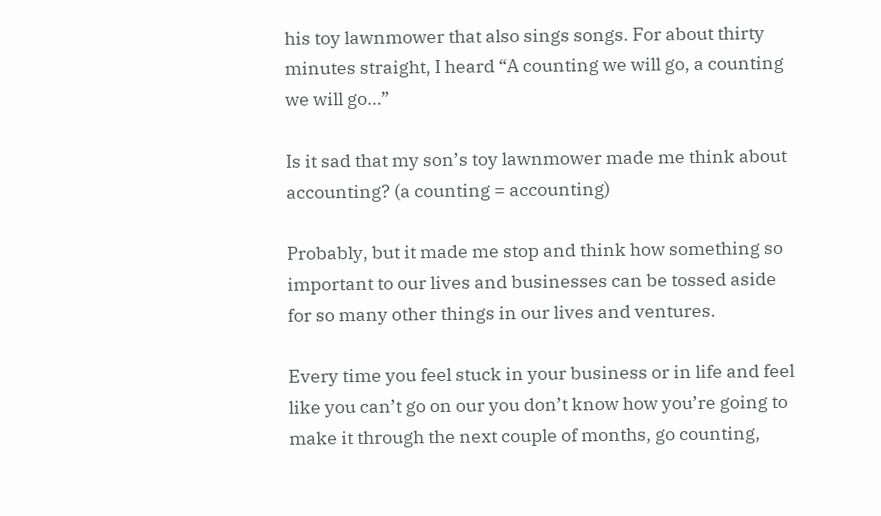his toy lawnmower that also sings songs. For about thirty minutes straight, I heard “A counting we will go, a counting we will go…”

Is it sad that my son’s toy lawnmower made me think about accounting? (a counting = accounting)

Probably, but it made me stop and think how something so important to our lives and businesses can be tossed aside for so many other things in our lives and ventures.

Every time you feel stuck in your business or in life and feel like you can’t go on our you don’t know how you’re going to make it through the next couple of months, go counting,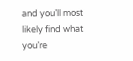and you’ll most likely find what you’re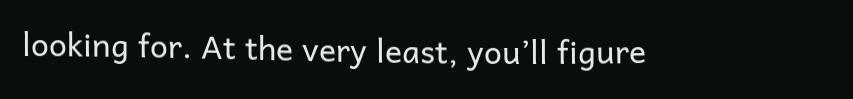looking for. At the very least, you’ll figure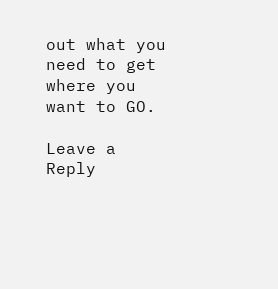out what you need to get where you want to GO.

Leave a Reply